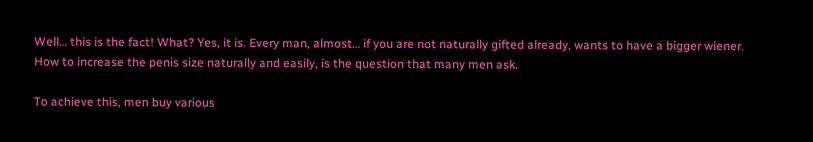Well… this is the fact! What? Yes, it is. Every man, almost… if you are not naturally gifted already, wants to have a bigger wiener. How to increase the penis size naturally and easily, is the question that many men ask.

To achieve this, men buy various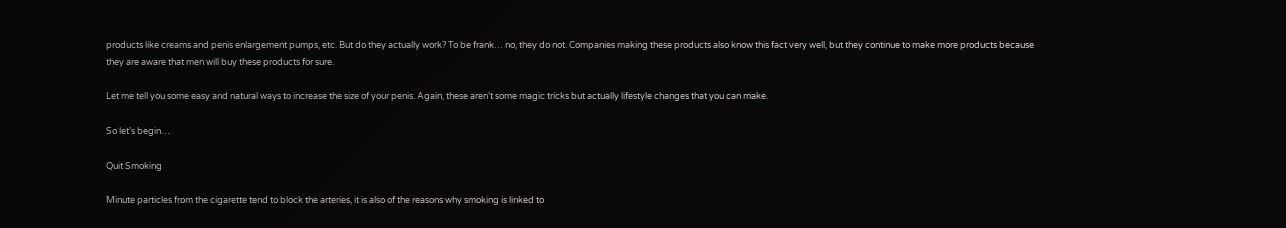products like creams and penis enlargement pumps, etc. But do they actually work? To be frank… no, they do not. Companies making these products also know this fact very well, but they continue to make more products because they are aware that men will buy these products for sure.

Let me tell you some easy and natural ways to increase the size of your penis. Again, these aren’t some magic tricks but actually lifestyle changes that you can make.

So let’s begin…

Quit Smoking

Minute particles from the cigarette tend to block the arteries, it is also of the reasons why smoking is linked to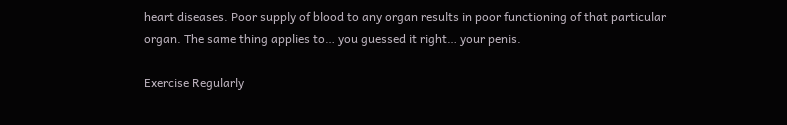heart diseases. Poor supply of blood to any organ results in poor functioning of that particular organ. The same thing applies to… you guessed it right… your penis.

Exercise Regularly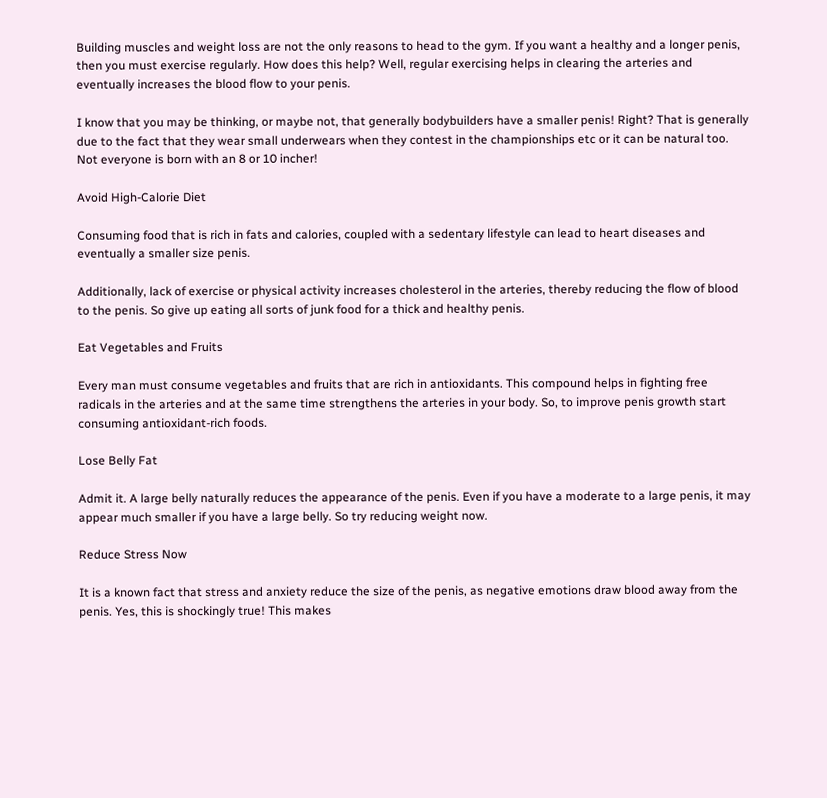Building muscles and weight loss are not the only reasons to head to the gym. If you want a healthy and a longer penis, then you must exercise regularly. How does this help? Well, regular exercising helps in clearing the arteries and eventually increases the blood flow to your penis.

I know that you may be thinking, or maybe not, that generally bodybuilders have a smaller penis! Right? That is generally due to the fact that they wear small underwears when they contest in the championships etc or it can be natural too. Not everyone is born with an 8 or 10 incher!

Avoid High-Calorie Diet

Consuming food that is rich in fats and calories, coupled with a sedentary lifestyle can lead to heart diseases and eventually a smaller size penis.

Additionally, lack of exercise or physical activity increases cholesterol in the arteries, thereby reducing the flow of blood to the penis. So give up eating all sorts of junk food for a thick and healthy penis.

Eat Vegetables and Fruits

Every man must consume vegetables and fruits that are rich in antioxidants. This compound helps in fighting free radicals in the arteries and at the same time strengthens the arteries in your body. So, to improve penis growth start consuming antioxidant-rich foods.

Lose Belly Fat

Admit it. A large belly naturally reduces the appearance of the penis. Even if you have a moderate to a large penis, it may appear much smaller if you have a large belly. So try reducing weight now.

Reduce Stress Now

It is a known fact that stress and anxiety reduce the size of the penis, as negative emotions draw blood away from the penis. Yes, this is shockingly true! This makes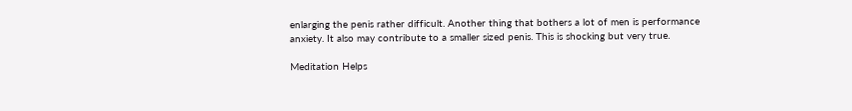enlarging the penis rather difficult. Another thing that bothers a lot of men is performance anxiety. It also may contribute to a smaller sized penis. This is shocking but very true.

Meditation Helps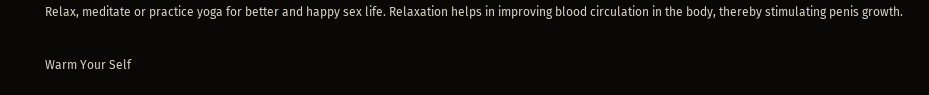Relax, meditate or practice yoga for better and happy sex life. Relaxation helps in improving blood circulation in the body, thereby stimulating penis growth.

Warm Your Self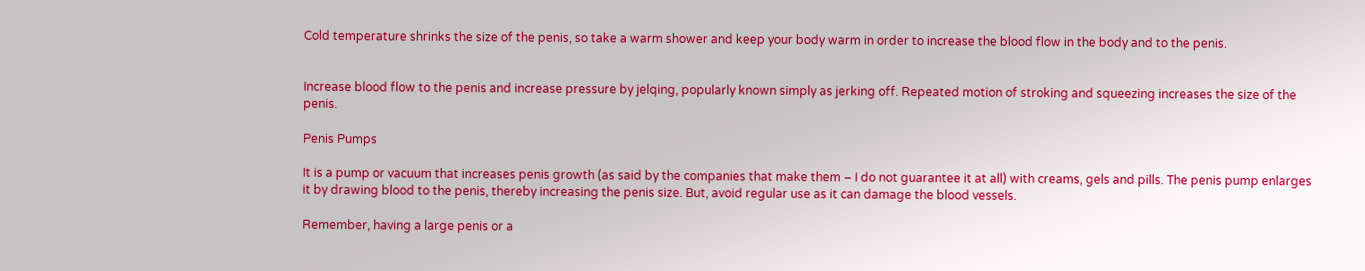Cold temperature shrinks the size of the penis, so take a warm shower and keep your body warm in order to increase the blood flow in the body and to the penis.


Increase blood flow to the penis and increase pressure by jelqing, popularly known simply as jerking off. Repeated motion of stroking and squeezing increases the size of the penis.

Penis Pumps

It is a pump or vacuum that increases penis growth (as said by the companies that make them – I do not guarantee it at all) with creams, gels and pills. The penis pump enlarges it by drawing blood to the penis, thereby increasing the penis size. But, avoid regular use as it can damage the blood vessels.

Remember, having a large penis or a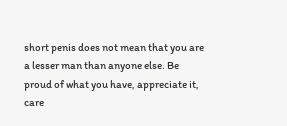short penis does not mean that you are a lesser man than anyone else. Be proud of what you have, appreciate it, care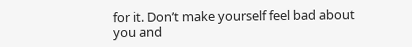for it. Don’t make yourself feel bad about you and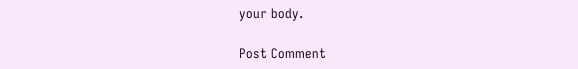your body.

Post Comment